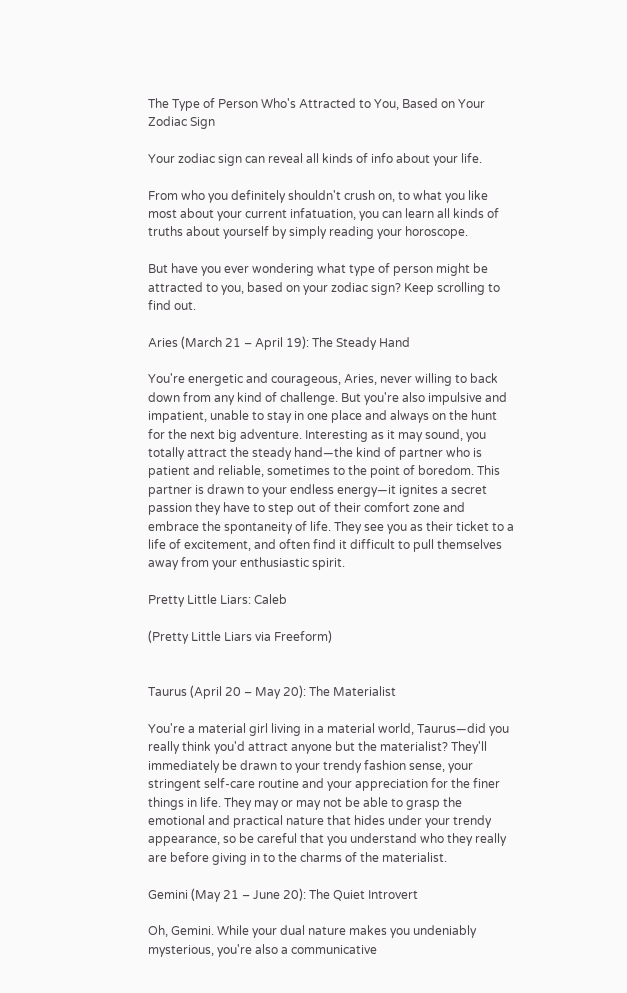The Type of Person Who's Attracted to You, Based on Your Zodiac Sign

Your zodiac sign can reveal all kinds of info about your life.

From who you definitely shouldn't crush on, to what you like most about your current infatuation, you can learn all kinds of truths about yourself by simply reading your horoscope.

But have you ever wondering what type of person might be attracted to you, based on your zodiac sign? Keep scrolling to find out.

Aries (March 21 – April 19): The Steady Hand

You're energetic and courageous, Aries, never willing to back down from any kind of challenge. But you're also impulsive and impatient, unable to stay in one place and always on the hunt for the next big adventure. Interesting as it may sound, you totally attract the steady hand—the kind of partner who is patient and reliable, sometimes to the point of boredom. This partner is drawn to your endless energy—it ignites a secret passion they have to step out of their comfort zone and embrace the spontaneity of life. They see you as their ticket to a life of excitement, and often find it difficult to pull themselves away from your enthusiastic spirit.

Pretty Little Liars: Caleb

(Pretty Little Liars via Freeform)


Taurus (April 20 – May 20): The Materialist

You're a material girl living in a material world, Taurus—did you really think you'd attract anyone but the materialist? They'll immediately be drawn to your trendy fashion sense, your stringent self-care routine and your appreciation for the finer things in life. They may or may not be able to grasp the emotional and practical nature that hides under your trendy appearance, so be careful that you understand who they really are before giving in to the charms of the materialist.

Gemini (May 21 – June 20): The Quiet Introvert

Oh, Gemini. While your dual nature makes you undeniably mysterious, you're also a communicative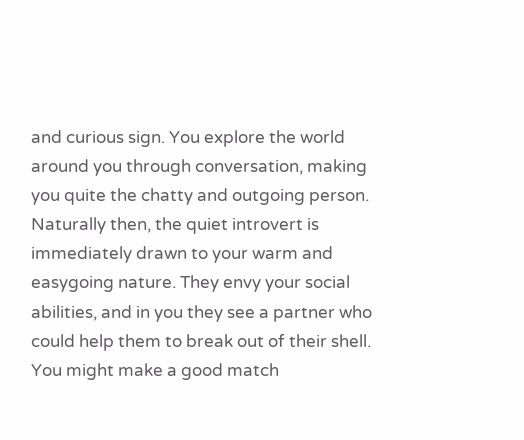and curious sign. You explore the world around you through conversation, making you quite the chatty and outgoing person. Naturally then, the quiet introvert is immediately drawn to your warm and easygoing nature. They envy your social abilities, and in you they see a partner who could help them to break out of their shell. You might make a good match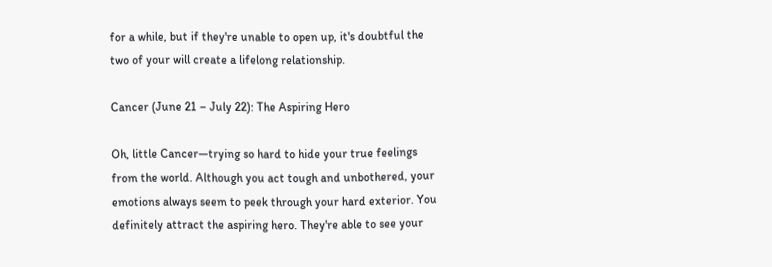for a while, but if they're unable to open up, it's doubtful the two of your will create a lifelong relationship.

Cancer (June 21 – July 22): The Aspiring Hero

Oh, little Cancer—trying so hard to hide your true feelings from the world. Although you act tough and unbothered, your emotions always seem to peek through your hard exterior. You definitely attract the aspiring hero. They're able to see your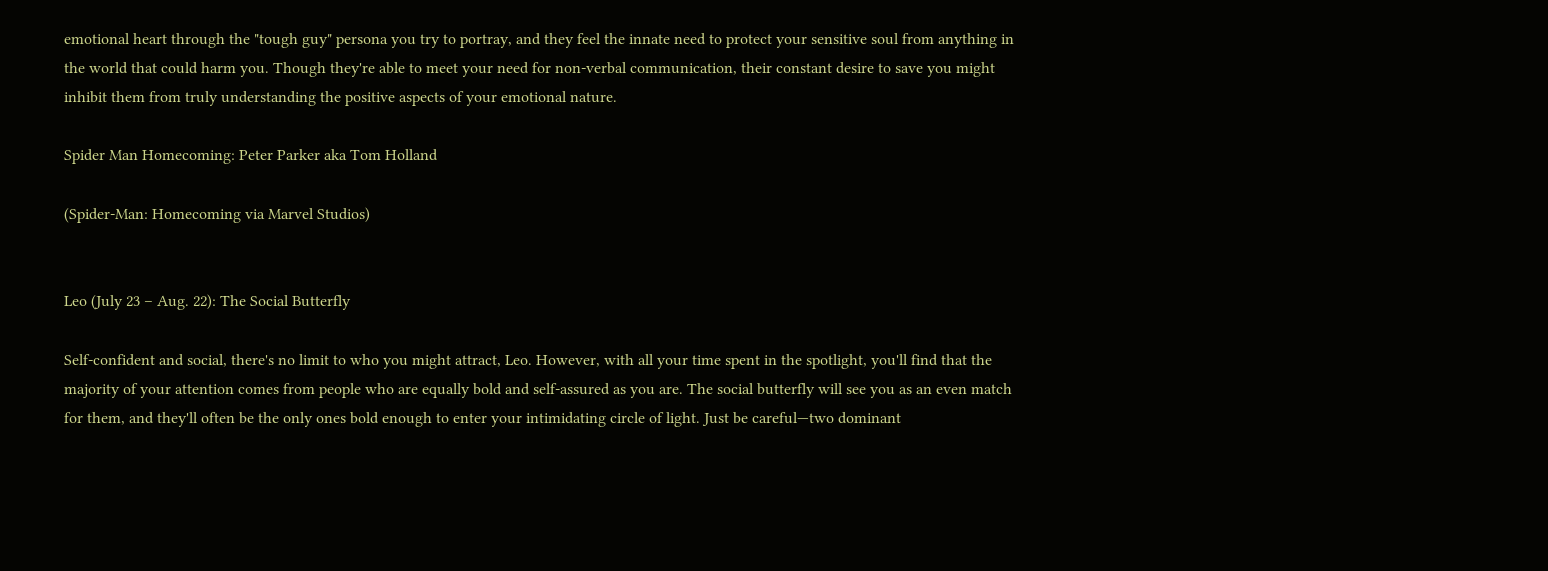emotional heart through the "tough guy" persona you try to portray, and they feel the innate need to protect your sensitive soul from anything in the world that could harm you. Though they're able to meet your need for non-verbal communication, their constant desire to save you might inhibit them from truly understanding the positive aspects of your emotional nature.

Spider Man Homecoming: Peter Parker aka Tom Holland

(Spider-Man: Homecoming via Marvel Studios)


Leo (July 23 – Aug. 22): The Social Butterfly

Self-confident and social, there's no limit to who you might attract, Leo. However, with all your time spent in the spotlight, you'll find that the majority of your attention comes from people who are equally bold and self-assured as you are. The social butterfly will see you as an even match for them, and they'll often be the only ones bold enough to enter your intimidating circle of light. Just be careful—two dominant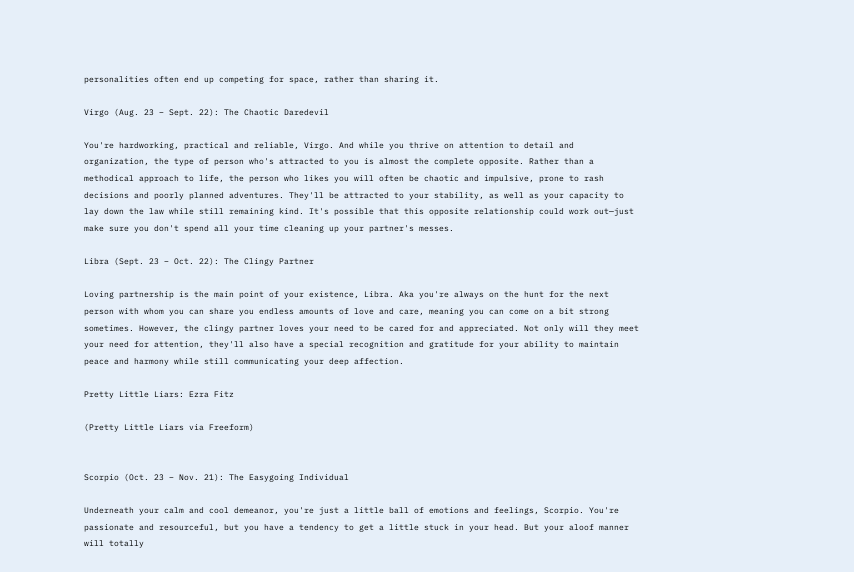personalities often end up competing for space, rather than sharing it.

Virgo (Aug. 23 – Sept. 22): The Chaotic Daredevil

You're hardworking, practical and reliable, Virgo. And while you thrive on attention to detail and organization, the type of person who's attracted to you is almost the complete opposite. Rather than a methodical approach to life, the person who likes you will often be chaotic and impulsive, prone to rash decisions and poorly planned adventures. They'll be attracted to your stability, as well as your capacity to lay down the law while still remaining kind. It's possible that this opposite relationship could work out—just make sure you don't spend all your time cleaning up your partner's messes.

Libra (Sept. 23 – Oct. 22): The Clingy Partner

Loving partnership is the main point of your existence, Libra. Aka you're always on the hunt for the next person with whom you can share you endless amounts of love and care, meaning you can come on a bit strong sometimes. However, the clingy partner loves your need to be cared for and appreciated. Not only will they meet your need for attention, they'll also have a special recognition and gratitude for your ability to maintain peace and harmony while still communicating your deep affection.

Pretty Little Liars: Ezra Fitz

(Pretty Little Liars via Freeform)


Scorpio (Oct. 23 – Nov. 21): The Easygoing Individual

Underneath your calm and cool demeanor, you're just a little ball of emotions and feelings, Scorpio. You're passionate and resourceful, but you have a tendency to get a little stuck in your head. But your aloof manner will totally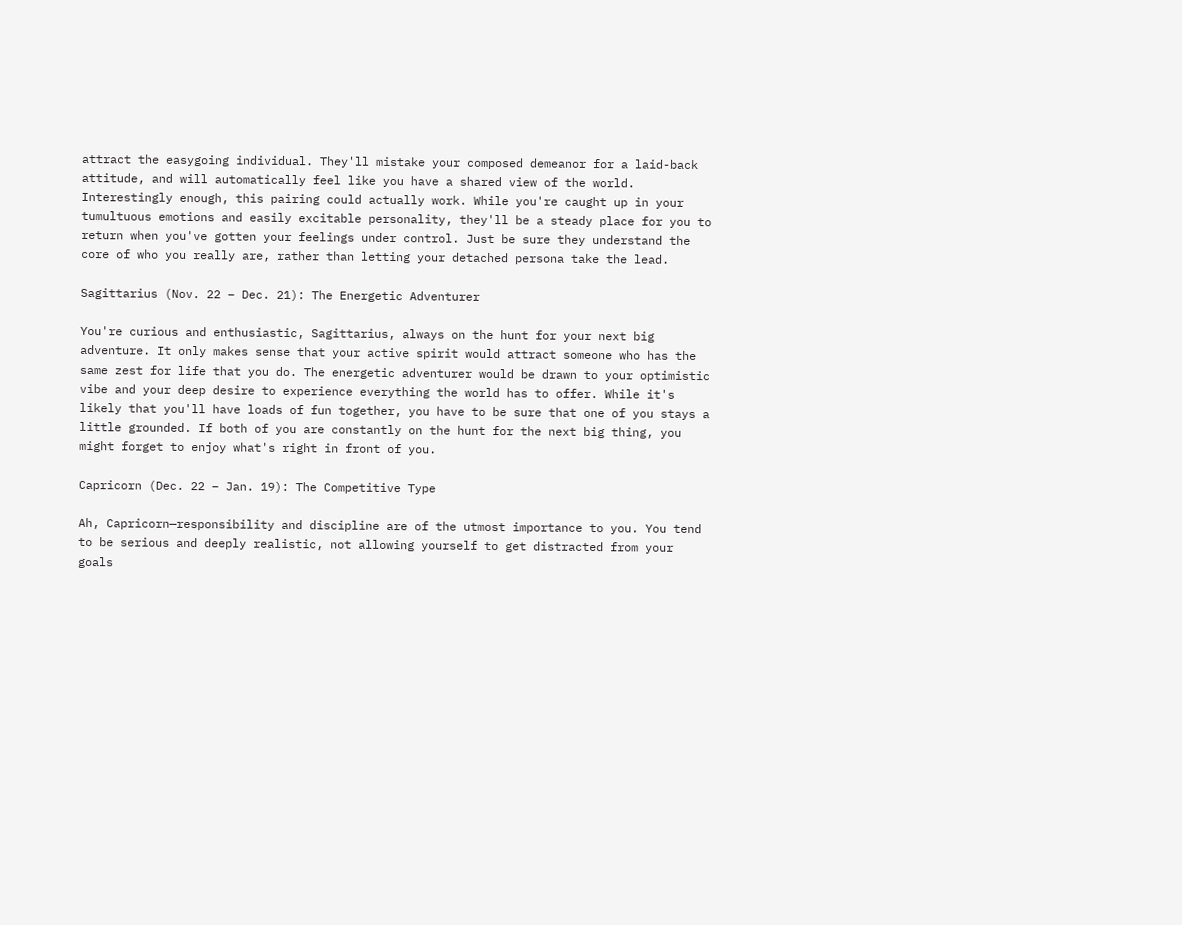attract the easygoing individual. They'll mistake your composed demeanor for a laid-back attitude, and will automatically feel like you have a shared view of the world. Interestingly enough, this pairing could actually work. While you're caught up in your tumultuous emotions and easily excitable personality, they'll be a steady place for you to return when you've gotten your feelings under control. Just be sure they understand the core of who you really are, rather than letting your detached persona take the lead.

Sagittarius (Nov. 22 – Dec. 21): The Energetic Adventurer

You're curious and enthusiastic, Sagittarius, always on the hunt for your next big adventure. It only makes sense that your active spirit would attract someone who has the same zest for life that you do. The energetic adventurer would be drawn to your optimistic vibe and your deep desire to experience everything the world has to offer. While it's likely that you'll have loads of fun together, you have to be sure that one of you stays a little grounded. If both of you are constantly on the hunt for the next big thing, you might forget to enjoy what's right in front of you.

Capricorn (Dec. 22 – Jan. 19): The Competitive Type

Ah, Capricorn—responsibility and discipline are of the utmost importance to you. You tend to be serious and deeply realistic, not allowing yourself to get distracted from your goals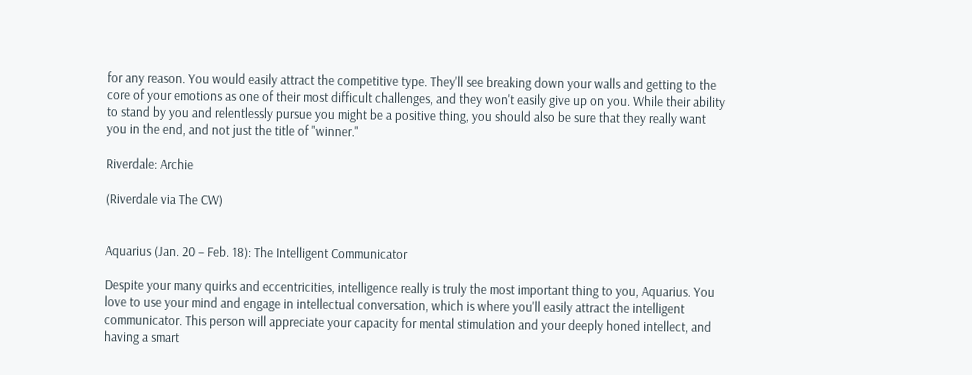for any reason. You would easily attract the competitive type. They'll see breaking down your walls and getting to the core of your emotions as one of their most difficult challenges, and they won't easily give up on you. While their ability to stand by you and relentlessly pursue you might be a positive thing, you should also be sure that they really want you in the end, and not just the title of "winner."

Riverdale: Archie

(Riverdale via The CW)


Aquarius (Jan. 20 – Feb. 18): The Intelligent Communicator

Despite your many quirks and eccentricities, intelligence really is truly the most important thing to you, Aquarius. You love to use your mind and engage in intellectual conversation, which is where you'll easily attract the intelligent communicator. This person will appreciate your capacity for mental stimulation and your deeply honed intellect, and having a smart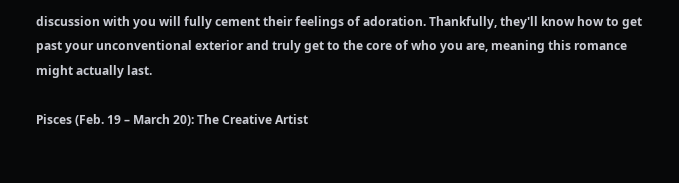discussion with you will fully cement their feelings of adoration. Thankfully, they'll know how to get past your unconventional exterior and truly get to the core of who you are, meaning this romance might actually last.

Pisces (Feb. 19 – March 20): The Creative Artist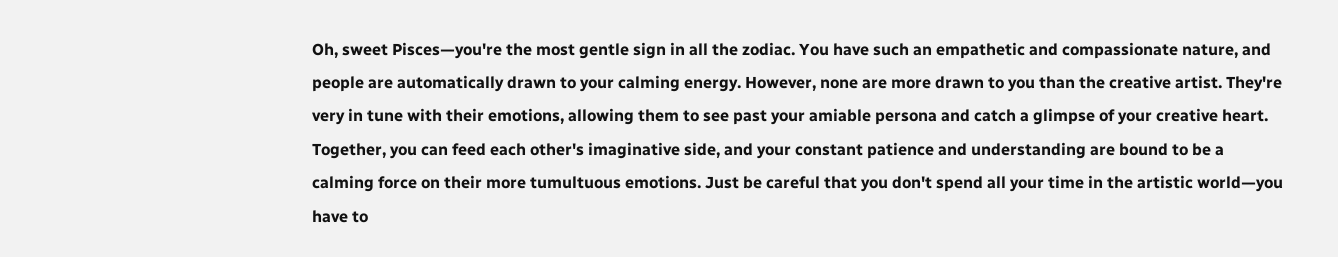Oh, sweet Pisces—you're the most gentle sign in all the zodiac. You have such an empathetic and compassionate nature, and people are automatically drawn to your calming energy. However, none are more drawn to you than the creative artist. They're very in tune with their emotions, allowing them to see past your amiable persona and catch a glimpse of your creative heart. Together, you can feed each other's imaginative side, and your constant patience and understanding are bound to be a calming force on their more tumultuous emotions. Just be careful that you don't spend all your time in the artistic world—you have to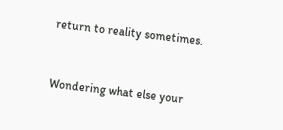return to reality sometimes.


Wondering what else your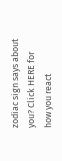zodiac sign says about you? Click HERE for how you react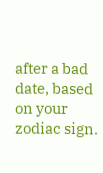after a bad date, based on your zodiac sign.